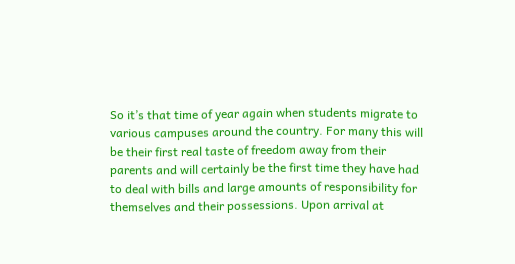So it’s that time of year again when students migrate to various campuses around the country. For many this will be their first real taste of freedom away from their parents and will certainly be the first time they have had to deal with bills and large amounts of responsibility for themselves and their possessions. Upon arrival at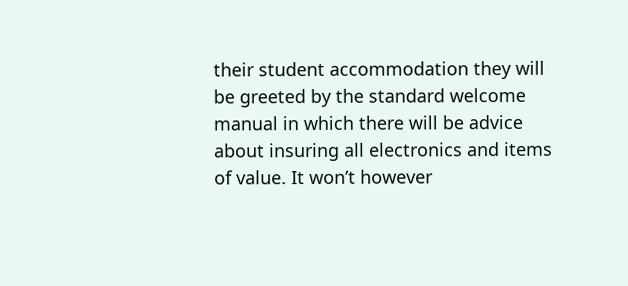their student accommodation they will be greeted by the standard welcome manual in which there will be advice about insuring all electronics and items of value. It won’t however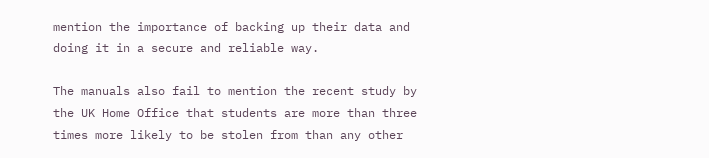mention the importance of backing up their data and doing it in a secure and reliable way.

The manuals also fail to mention the recent study by the UK Home Office that students are more than three times more likely to be stolen from than any other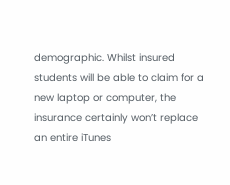demographic. Whilst insured students will be able to claim for a new laptop or computer, the insurance certainly won’t replace an entire iTunes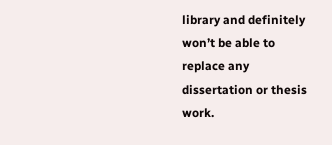library and definitely won’t be able to replace any dissertation or thesis work.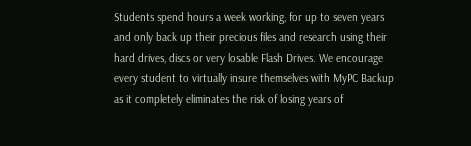Students spend hours a week working, for up to seven years and only back up their precious files and research using their hard drives, discs or very losable Flash Drives. We encourage every student to virtually insure themselves with MyPC Backup as it completely eliminates the risk of losing years of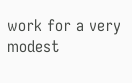work for a very modest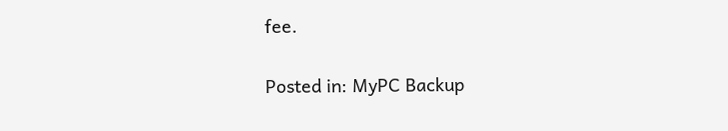fee.

Posted in: MyPC Backup